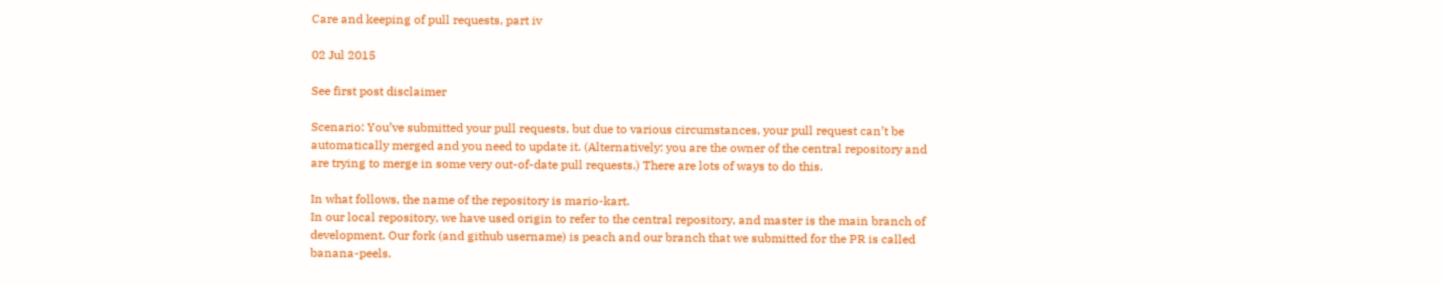Care and keeping of pull requests, part iv

02 Jul 2015

See first post disclaimer

Scenario: You’ve submitted your pull requests, but due to various circumstances, your pull request can’t be automatically merged and you need to update it. (Alternatively: you are the owner of the central repository and are trying to merge in some very out-of-date pull requests.) There are lots of ways to do this.

In what follows, the name of the repository is mario-kart.
In our local repository, we have used origin to refer to the central repository, and master is the main branch of development. Our fork (and github username) is peach and our branch that we submitted for the PR is called banana-peels.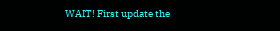WAIT! First update the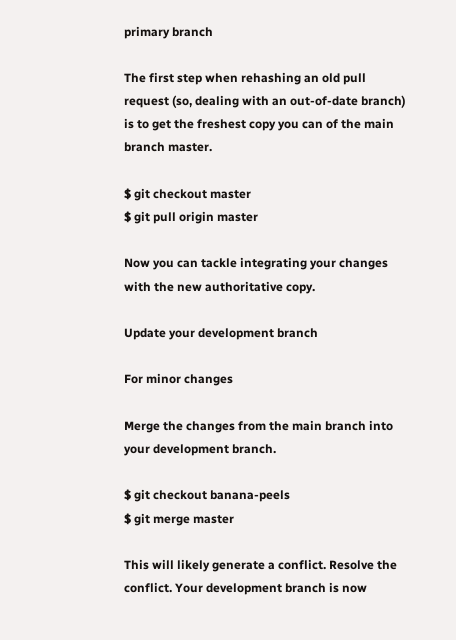primary branch

The first step when rehashing an old pull request (so, dealing with an out-of-date branch) is to get the freshest copy you can of the main branch master.

$ git checkout master
$ git pull origin master

Now you can tackle integrating your changes with the new authoritative copy.

Update your development branch

For minor changes

Merge the changes from the main branch into your development branch.

$ git checkout banana-peels
$ git merge master

This will likely generate a conflict. Resolve the conflict. Your development branch is now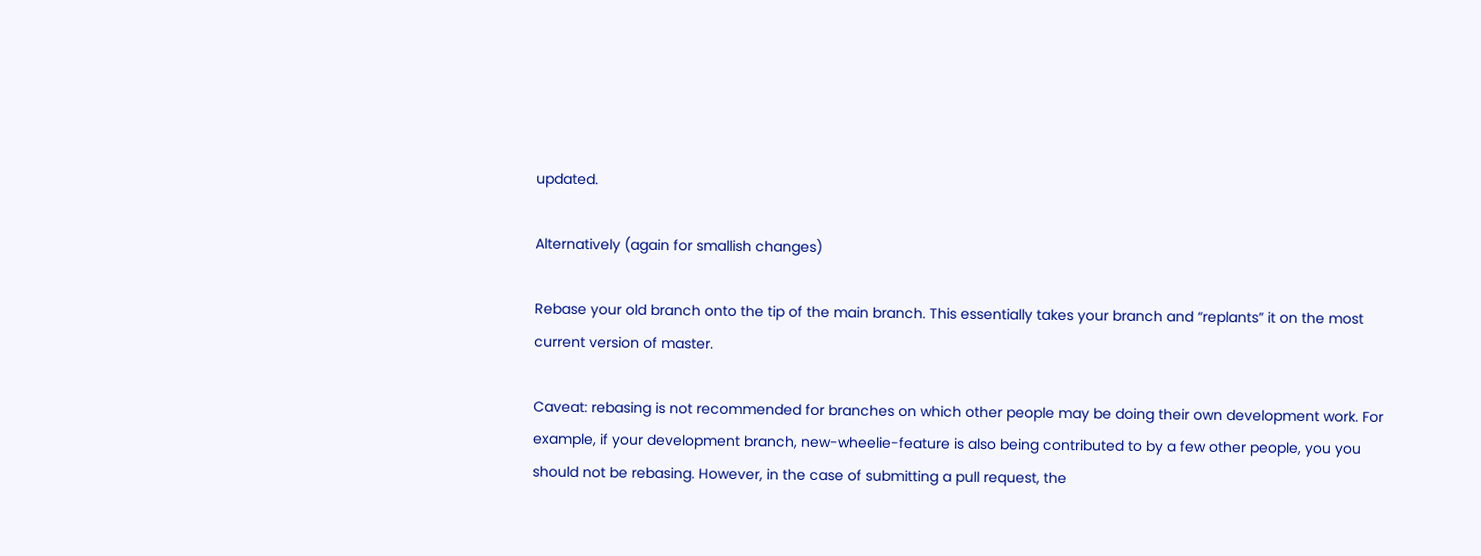updated.

Alternatively (again for smallish changes)

Rebase your old branch onto the tip of the main branch. This essentially takes your branch and “replants” it on the most current version of master.

Caveat: rebasing is not recommended for branches on which other people may be doing their own development work. For example, if your development branch, new-wheelie-feature is also being contributed to by a few other people, you you should not be rebasing. However, in the case of submitting a pull request, the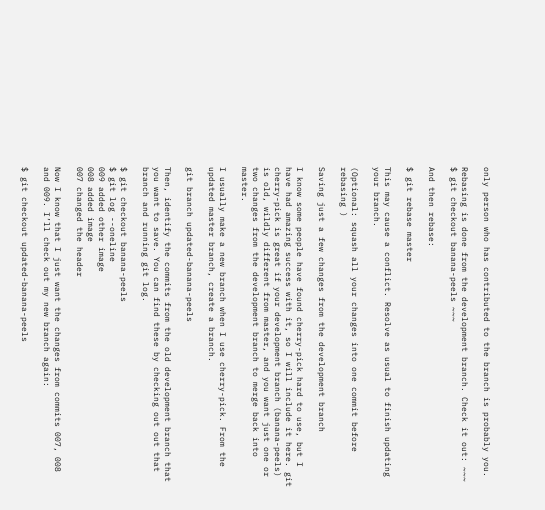only person who has contributed to the branch is probably you.

Rebasing is done from the development branch. Check it out: ~~~ $ git checkout banana-peels ~~~

And then rebase:

$ git rebase master

This may cause a conflict. Resolve as usual to finish updating your branch.

(Optional: squash all your changes into one commit before rebasing )

Saving just a few changes from the development branch

I know some people have found cherry-pick hard to use, but I have had amazing success with it, so I will include it here. git cherry-pick is great if your development branch (banana-peels) is old, wildly different from master, and you want just one or two changes from the development branch to merge back into master.

I usually make a new branch when I use cherry-pick. From the updated master branch, create a branch.

git branch updated-banana-peels

Then, identify the commits from the old development branch that you want to save. You can find these by checking out out that branch and running git log.

$ git checkout banana-peels
$ git log --oneline
009 added other image
008 added image
007 changed the header

Now I know that I just want the changes from commits 007, 008 and 009. I’ll check out my new branch again:

$ git checkout updated-banana-peels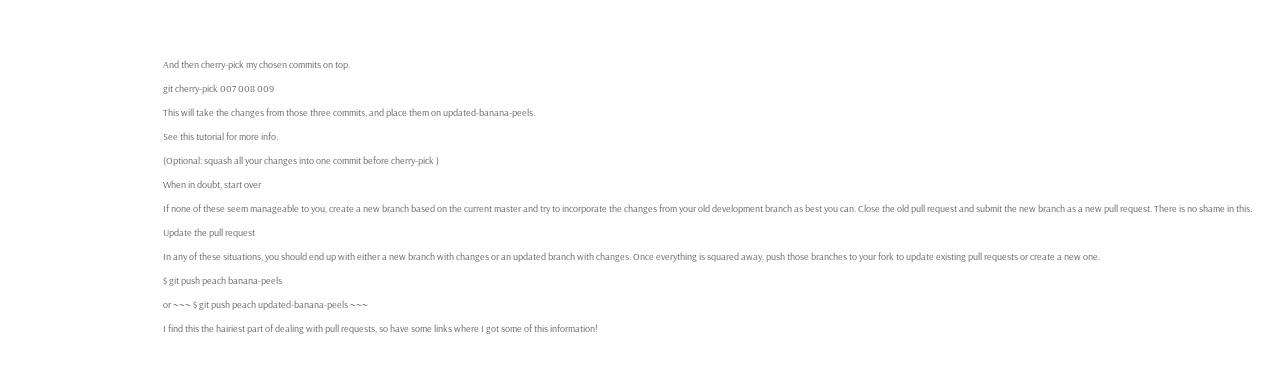And then cherry-pick my chosen commits on top.

git cherry-pick 007 008 009

This will take the changes from those three commits, and place them on updated-banana-peels.

See this tutorial for more info.

(Optional: squash all your changes into one commit before cherry-pick )

When in doubt, start over

If none of these seem manageable to you, create a new branch based on the current master and try to incorporate the changes from your old development branch as best you can. Close the old pull request and submit the new branch as a new pull request. There is no shame in this.

Update the pull request

In any of these situations, you should end up with either a new branch with changes or an updated branch with changes. Once everything is squared away, push those branches to your fork to update existing pull requests or create a new one.

$ git push peach banana-peels

or ~~~ $ git push peach updated-banana-peels ~~~

I find this the hairiest part of dealing with pull requests, so have some links where I got some of this information!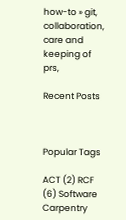how-to » git, collaboration, care and keeping of prs,

Recent Posts



Popular Tags

ACT (2) RCF (6) Software Carpentry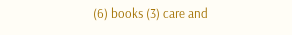(6) books (3) care and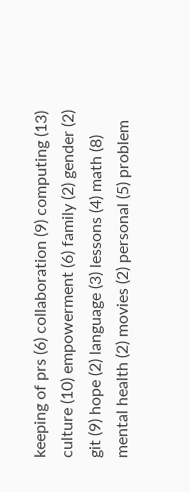keeping of prs (6) collaboration (9) computing (13) culture (10) empowerment (6) family (2) gender (2) git (9) hope (2) language (3) lessons (4) math (8) mental health (2) movies (2) personal (5) problem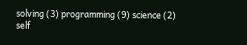solving (3) programming (9) science (2) self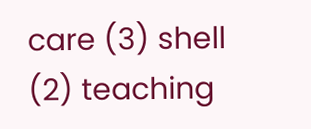care (3) shell (2) teaching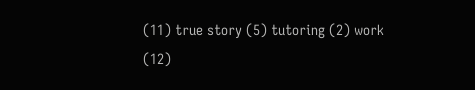(11) true story (5) tutoring (2) work (12)